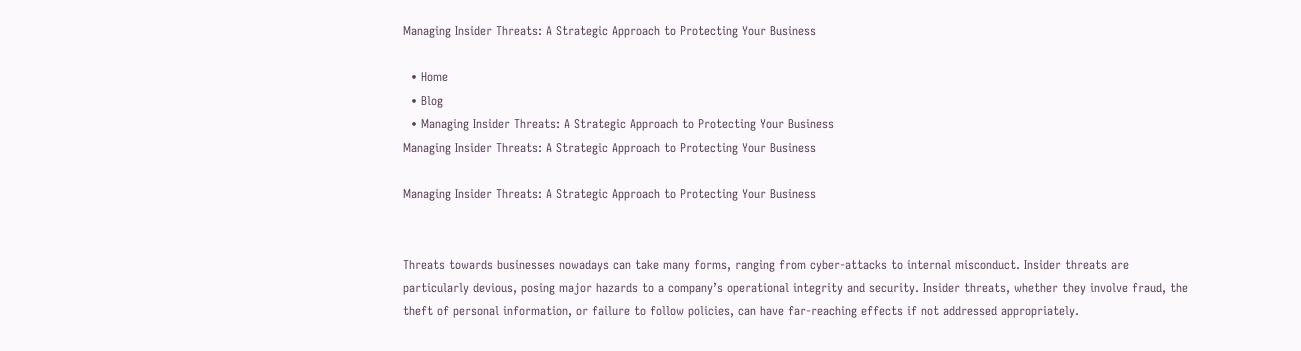Managing Insider Threats: A Strategic Approach to Protecting Your Business

  • Home
  • Blog
  • Managing Insider Threats: A Strategic Approach to Protecting Your Business
Managing Insider Threats: A Strategic Approach to Protecting Your Business

Managing Insider Threats: A Strategic Approach to Protecting Your Business


Threats towards businesses nowadays can take many forms, ranging from cyber-attacks to internal misconduct. Insider threats are particularly devious, posing major hazards to a company’s operational integrity and security. Insider threats, whether they involve fraud, the theft of personal information, or failure to follow policies, can have far-reaching effects if not addressed appropriately.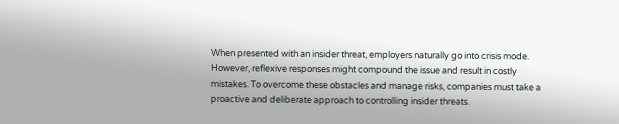When presented with an insider threat, employers naturally go into crisis mode. However, reflexive responses might compound the issue and result in costly mistakes. To overcome these obstacles and manage risks, companies must take a proactive and deliberate approach to controlling insider threats.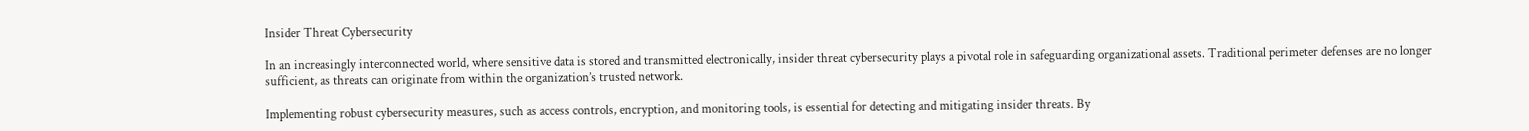Insider Threat Cybersecurity

In an increasingly interconnected world, where sensitive data is stored and transmitted electronically, insider threat cybersecurity plays a pivotal role in safeguarding organizational assets. Traditional perimeter defenses are no longer sufficient, as threats can originate from within the organization’s trusted network.

Implementing robust cybersecurity measures, such as access controls, encryption, and monitoring tools, is essential for detecting and mitigating insider threats. By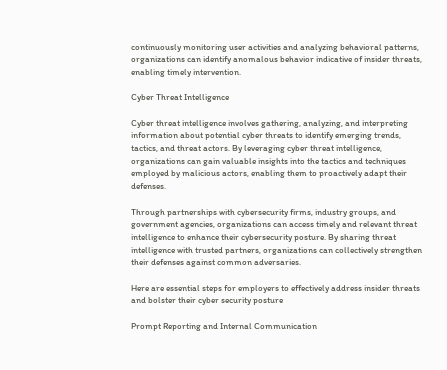continuously monitoring user activities and analyzing behavioral patterns, organizations can identify anomalous behavior indicative of insider threats, enabling timely intervention.

Cyber Threat Intelligence

Cyber threat intelligence involves gathering, analyzing, and interpreting information about potential cyber threats to identify emerging trends, tactics, and threat actors. By leveraging cyber threat intelligence, organizations can gain valuable insights into the tactics and techniques employed by malicious actors, enabling them to proactively adapt their defenses.

Through partnerships with cybersecurity firms, industry groups, and government agencies, organizations can access timely and relevant threat intelligence to enhance their cybersecurity posture. By sharing threat intelligence with trusted partners, organizations can collectively strengthen their defenses against common adversaries.

Here are essential steps for employers to effectively address insider threats and bolster their cyber security posture

Prompt Reporting and Internal Communication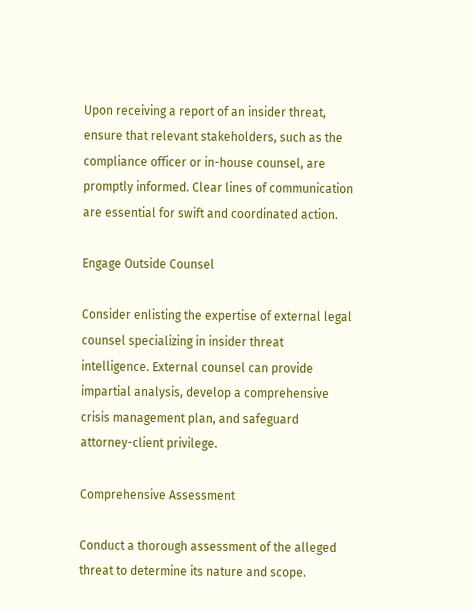Upon receiving a report of an insider threat, ensure that relevant stakeholders, such as the compliance officer or in-house counsel, are promptly informed. Clear lines of communication are essential for swift and coordinated action.

Engage Outside Counsel

Consider enlisting the expertise of external legal counsel specializing in insider threat intelligence. External counsel can provide impartial analysis, develop a comprehensive crisis management plan, and safeguard attorney-client privilege.

Comprehensive Assessment

Conduct a thorough assessment of the alleged threat to determine its nature and scope.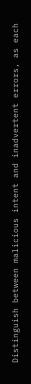Distinguish between malicious intent and inadvertent errors, as each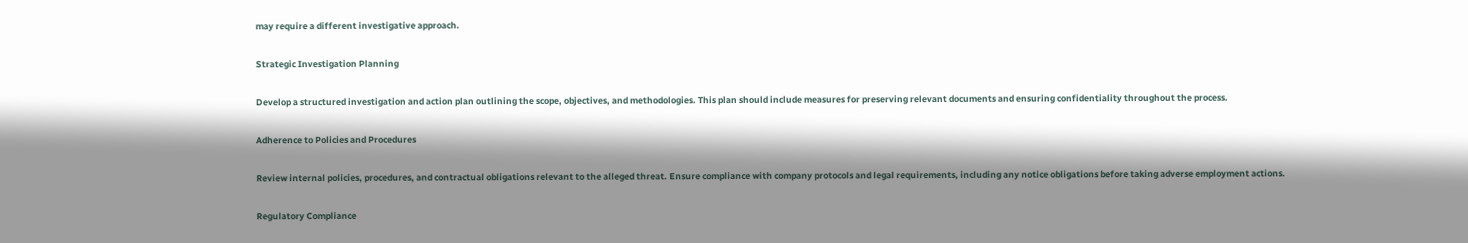may require a different investigative approach.

Strategic Investigation Planning

Develop a structured investigation and action plan outlining the scope, objectives, and methodologies. This plan should include measures for preserving relevant documents and ensuring confidentiality throughout the process.

Adherence to Policies and Procedures

Review internal policies, procedures, and contractual obligations relevant to the alleged threat. Ensure compliance with company protocols and legal requirements, including any notice obligations before taking adverse employment actions.

Regulatory Compliance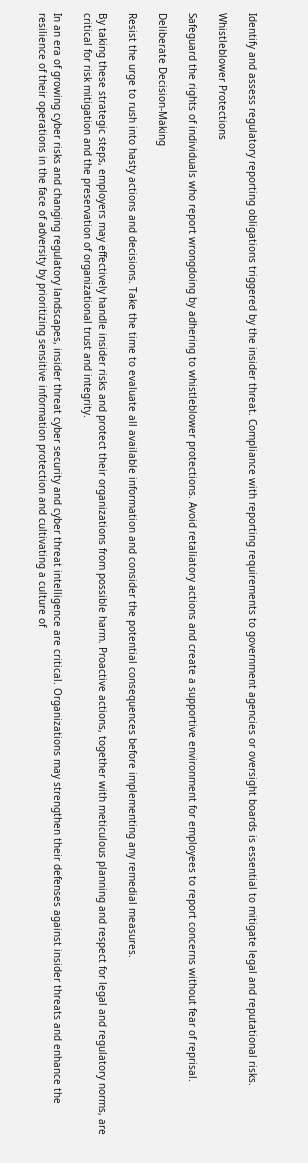Identify and assess regulatory reporting obligations triggered by the insider threat. Compliance with reporting requirements to government agencies or oversight boards is essential to mitigate legal and reputational risks.

Whistleblower Protections

Safeguard the rights of individuals who report wrongdoing by adhering to whistleblower protections. Avoid retaliatory actions and create a supportive environment for employees to report concerns without fear of reprisal.

Deliberate Decision-Making

Resist the urge to rush into hasty actions and decisions. Take the time to evaluate all available information and consider the potential consequences before implementing any remedial measures.

By taking these strategic steps, employers may effectively handle insider risks and protect their organizations from possible harm. Proactive actions, together with meticulous planning and respect for legal and regulatory norms, are critical for risk mitigation and the preservation of organizational trust and integrity.

In an era of growing cyber risks and changing regulatory landscapes, insider threat cyber security and cyber threat intelligence are critical. Organizations may strengthen their defenses against insider threats and enhance the resilience of their operations in the face of adversity by prioritizing sensitive information protection and cultivating a culture of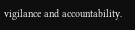vigilance and accountability.